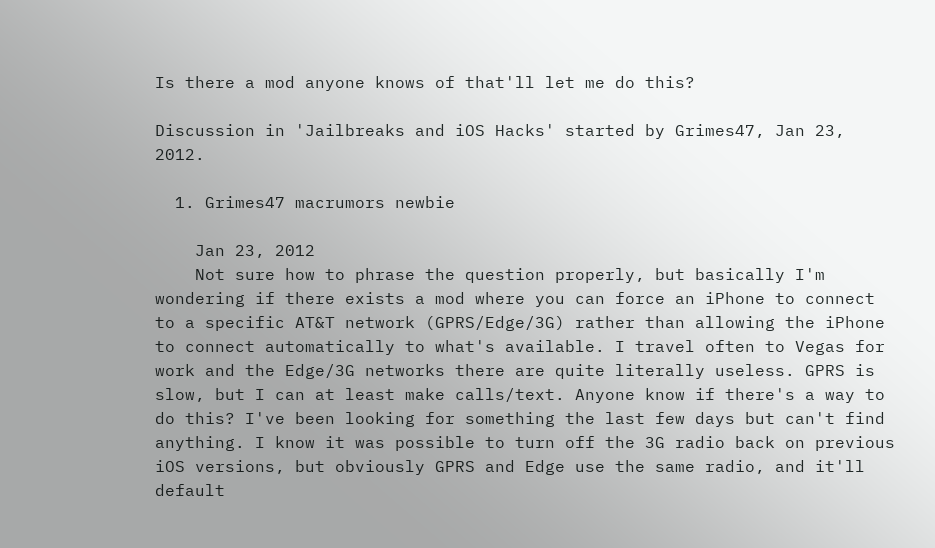Is there a mod anyone knows of that'll let me do this?

Discussion in 'Jailbreaks and iOS Hacks' started by Grimes47, Jan 23, 2012.

  1. Grimes47 macrumors newbie

    Jan 23, 2012
    Not sure how to phrase the question properly, but basically I'm wondering if there exists a mod where you can force an iPhone to connect to a specific AT&T network (GPRS/Edge/3G) rather than allowing the iPhone to connect automatically to what's available. I travel often to Vegas for work and the Edge/3G networks there are quite literally useless. GPRS is slow, but I can at least make calls/text. Anyone know if there's a way to do this? I've been looking for something the last few days but can't find anything. I know it was possible to turn off the 3G radio back on previous iOS versions, but obviously GPRS and Edge use the same radio, and it'll default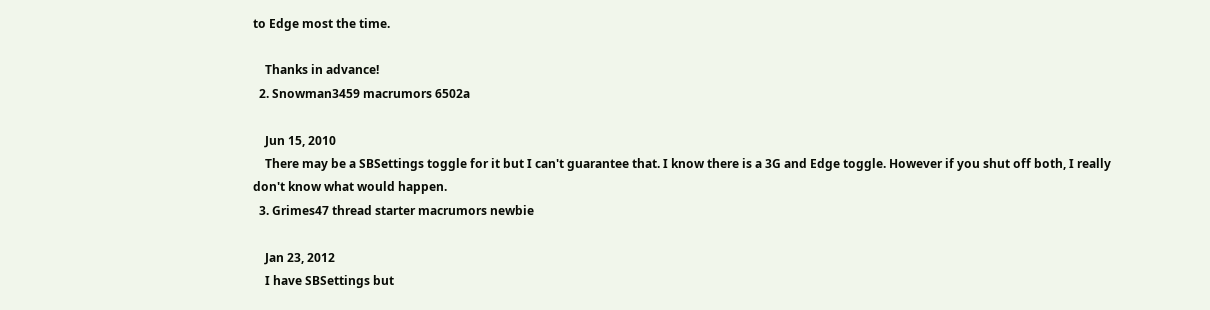to Edge most the time.

    Thanks in advance!
  2. Snowman3459 macrumors 6502a

    Jun 15, 2010
    There may be a SBSettings toggle for it but I can't guarantee that. I know there is a 3G and Edge toggle. However if you shut off both, I really don't know what would happen.
  3. Grimes47 thread starter macrumors newbie

    Jan 23, 2012
    I have SBSettings but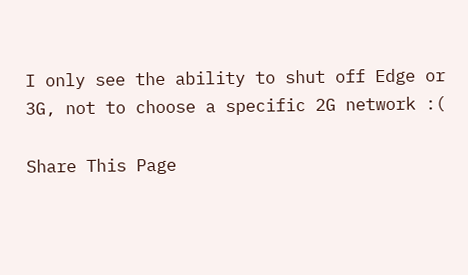I only see the ability to shut off Edge or 3G, not to choose a specific 2G network :(

Share This Page